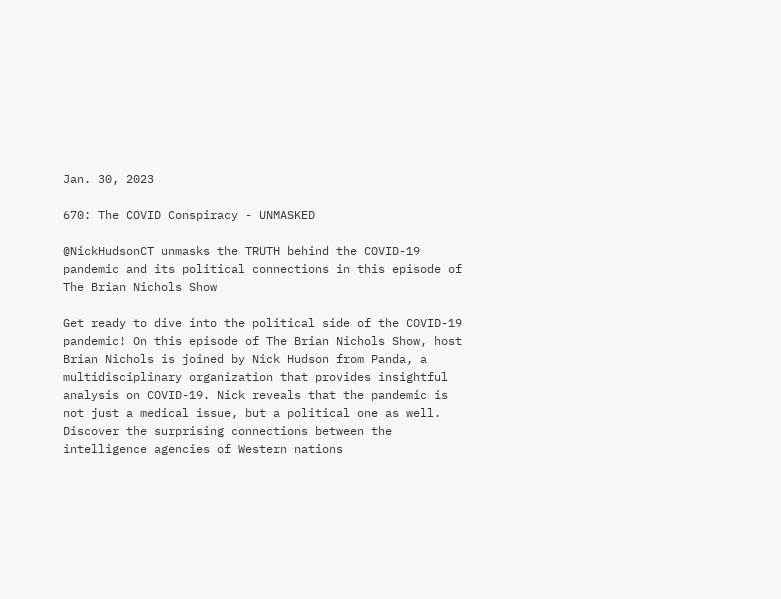Jan. 30, 2023

670: The COVID Conspiracy - UNMASKED

@NickHudsonCT unmasks the TRUTH behind the COVID-19 pandemic and its political connections in this episode of The Brian Nichols Show

Get ready to dive into the political side of the COVID-19 pandemic! On this episode of The Brian Nichols Show, host Brian Nichols is joined by Nick Hudson from Panda, a multidisciplinary organization that provides insightful analysis on COVID-19. Nick reveals that the pandemic is not just a medical issue, but a political one as well. Discover the surprising connections between the intelligence agencies of Western nations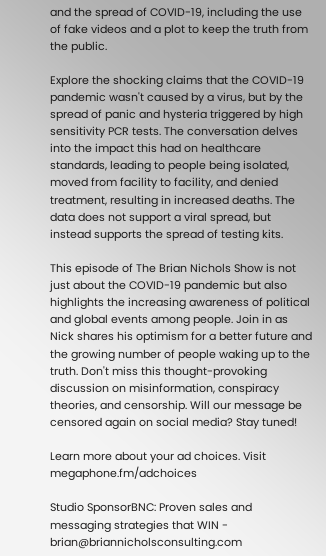and the spread of COVID-19, including the use of fake videos and a plot to keep the truth from the public.

Explore the shocking claims that the COVID-19 pandemic wasn't caused by a virus, but by the spread of panic and hysteria triggered by high sensitivity PCR tests. The conversation delves into the impact this had on healthcare standards, leading to people being isolated, moved from facility to facility, and denied treatment, resulting in increased deaths. The data does not support a viral spread, but instead supports the spread of testing kits.

This episode of The Brian Nichols Show is not just about the COVID-19 pandemic but also highlights the increasing awareness of political and global events among people. Join in as Nick shares his optimism for a better future and the growing number of people waking up to the truth. Don't miss this thought-provoking discussion on misinformation, conspiracy theories, and censorship. Will our message be censored again on social media? Stay tuned!

Learn more about your ad choices. Visit megaphone.fm/adchoices

Studio SponsorBNC: Proven sales and messaging strategies that WIN - brian@briannicholsconsulting.com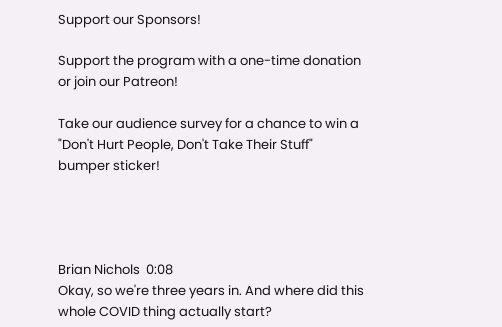Support our Sponsors!

Support the program with a one-time donation or join our Patreon!

Take our audience survey for a chance to win a "Don't Hurt People, Don't Take Their Stuff" bumper sticker!




Brian Nichols  0:08
Okay, so we're three years in. And where did this whole COVID thing actually start?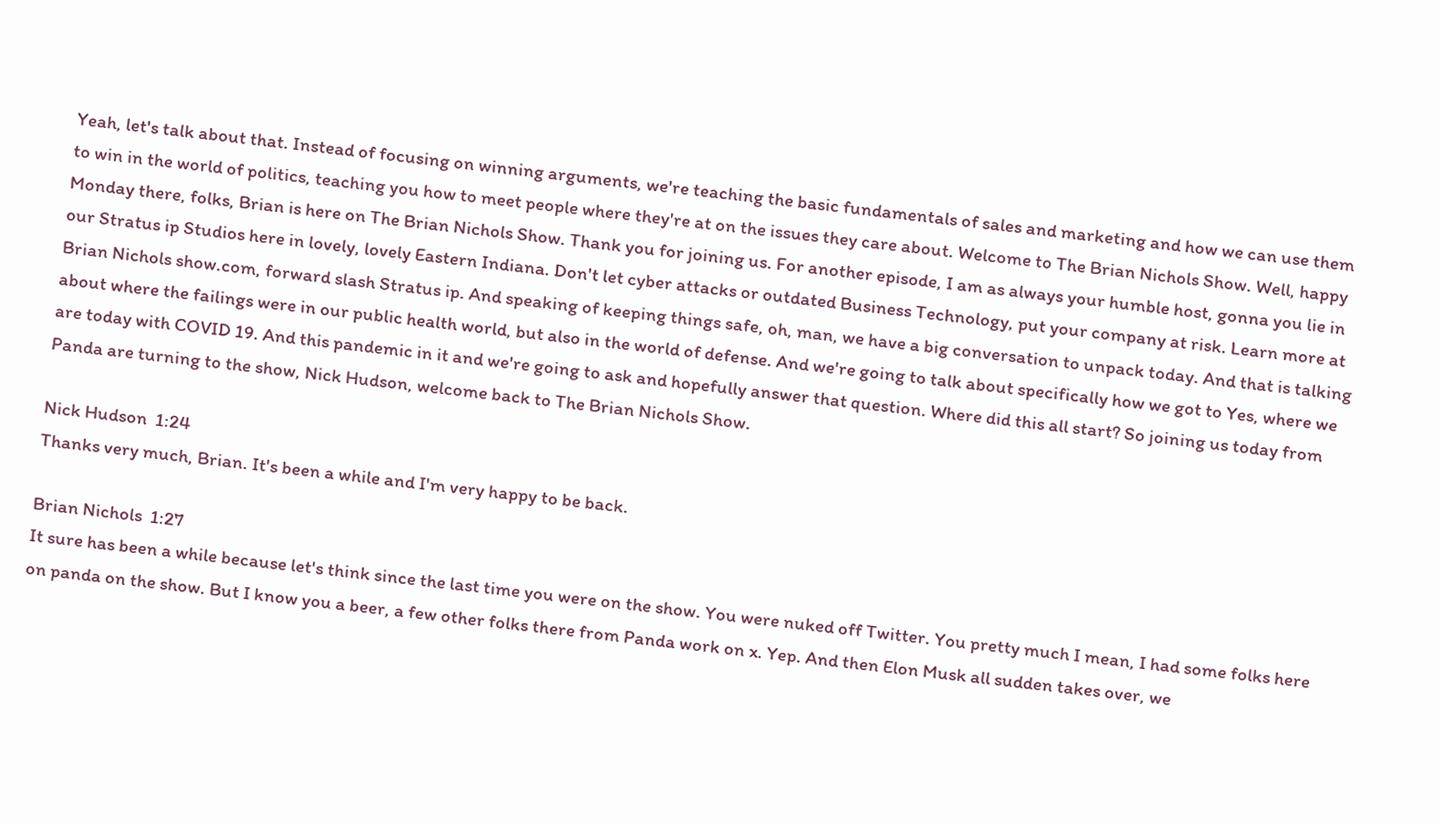Yeah, let's talk about that. Instead of focusing on winning arguments, we're teaching the basic fundamentals of sales and marketing and how we can use them to win in the world of politics, teaching you how to meet people where they're at on the issues they care about. Welcome to The Brian Nichols Show. Well, happy Monday there, folks, Brian is here on The Brian Nichols Show. Thank you for joining us. For another episode, I am as always your humble host, gonna you lie in our Stratus ip Studios here in lovely, lovely Eastern Indiana. Don't let cyber attacks or outdated Business Technology, put your company at risk. Learn more at Brian Nichols show.com, forward slash Stratus ip. And speaking of keeping things safe, oh, man, we have a big conversation to unpack today. And that is talking about where the failings were in our public health world, but also in the world of defense. And we're going to talk about specifically how we got to Yes, where we are today with COVID 19. And this pandemic in it and we're going to ask and hopefully answer that question. Where did this all start? So joining us today from Panda are turning to the show, Nick Hudson, welcome back to The Brian Nichols Show.

Nick Hudson  1:24
Thanks very much, Brian. It's been a while and I'm very happy to be back.

Brian Nichols  1:27
It sure has been a while because let's think since the last time you were on the show. You were nuked off Twitter. You pretty much I mean, I had some folks here on panda on the show. But I know you a beer, a few other folks there from Panda work on x. Yep. And then Elon Musk all sudden takes over, we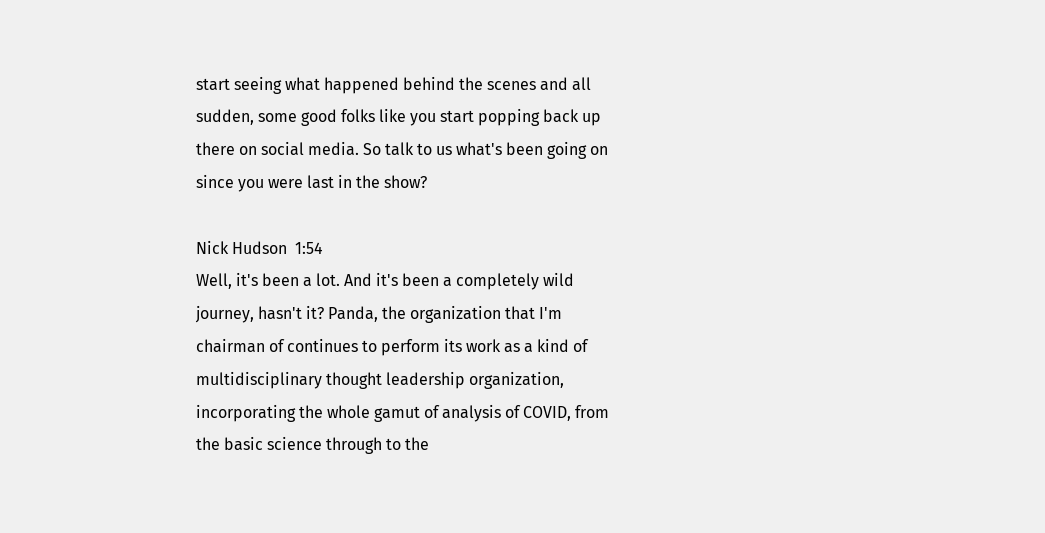start seeing what happened behind the scenes and all sudden, some good folks like you start popping back up there on social media. So talk to us what's been going on since you were last in the show?

Nick Hudson  1:54
Well, it's been a lot. And it's been a completely wild journey, hasn't it? Panda, the organization that I'm chairman of continues to perform its work as a kind of multidisciplinary thought leadership organization, incorporating the whole gamut of analysis of COVID, from the basic science through to the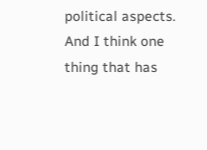political aspects. And I think one thing that has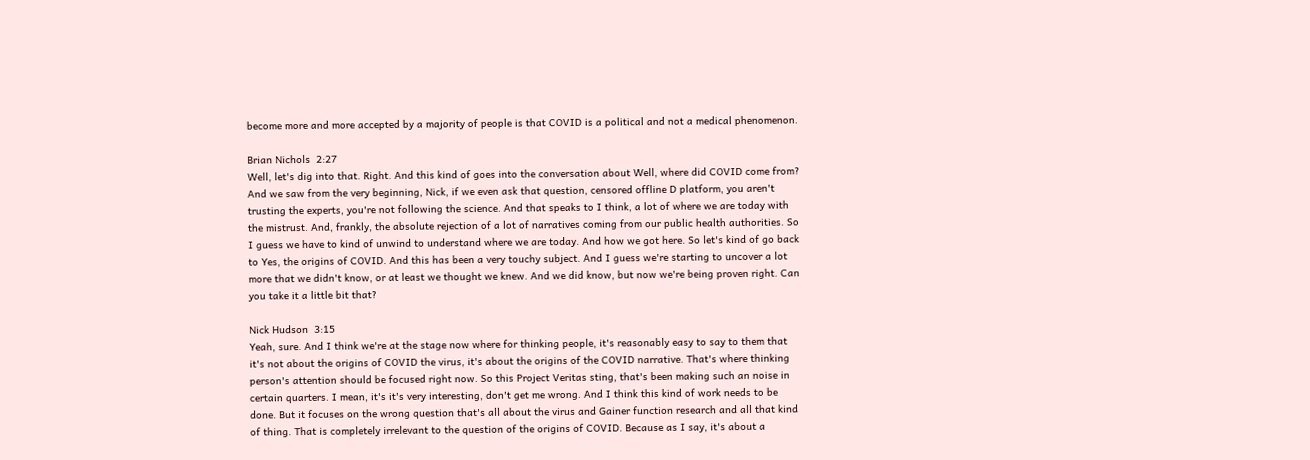become more and more accepted by a majority of people is that COVID is a political and not a medical phenomenon.

Brian Nichols  2:27
Well, let's dig into that. Right. And this kind of goes into the conversation about Well, where did COVID come from? And we saw from the very beginning, Nick, if we even ask that question, censored offline D platform, you aren't trusting the experts, you're not following the science. And that speaks to I think, a lot of where we are today with the mistrust. And, frankly, the absolute rejection of a lot of narratives coming from our public health authorities. So I guess we have to kind of unwind to understand where we are today. And how we got here. So let's kind of go back to Yes, the origins of COVID. And this has been a very touchy subject. And I guess we're starting to uncover a lot more that we didn't know, or at least we thought we knew. And we did know, but now we're being proven right. Can you take it a little bit that?

Nick Hudson  3:15
Yeah, sure. And I think we're at the stage now where for thinking people, it's reasonably easy to say to them that it's not about the origins of COVID the virus, it's about the origins of the COVID narrative. That's where thinking person's attention should be focused right now. So this Project Veritas sting, that's been making such an noise in certain quarters. I mean, it's it's very interesting, don't get me wrong. And I think this kind of work needs to be done. But it focuses on the wrong question that's all about the virus and Gainer function research and all that kind of thing. That is completely irrelevant to the question of the origins of COVID. Because as I say, it's about a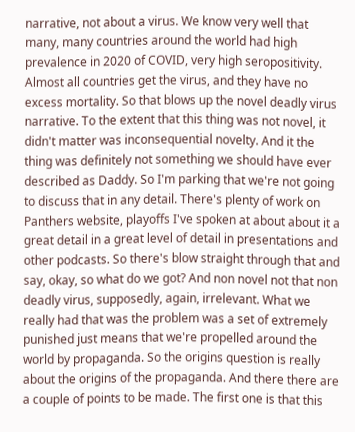narrative, not about a virus. We know very well that many, many countries around the world had high prevalence in 2020 of COVID, very high seropositivity. Almost all countries get the virus, and they have no excess mortality. So that blows up the novel deadly virus narrative. To the extent that this thing was not novel, it didn't matter was inconsequential novelty. And it the thing was definitely not something we should have ever described as Daddy. So I'm parking that we're not going to discuss that in any detail. There's plenty of work on Panthers website, playoffs I've spoken at about about it a great detail in a great level of detail in presentations and other podcasts. So there's blow straight through that and say, okay, so what do we got? And non novel not that non deadly virus, supposedly, again, irrelevant. What we really had that was the problem was a set of extremely punished just means that we're propelled around the world by propaganda. So the origins question is really about the origins of the propaganda. And there there are a couple of points to be made. The first one is that this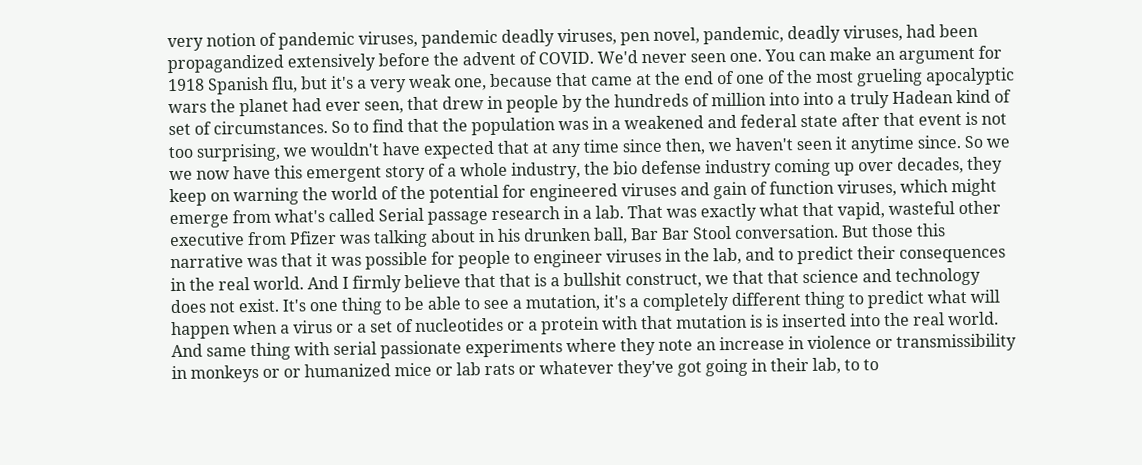very notion of pandemic viruses, pandemic deadly viruses, pen novel, pandemic, deadly viruses, had been propagandized extensively before the advent of COVID. We'd never seen one. You can make an argument for 1918 Spanish flu, but it's a very weak one, because that came at the end of one of the most grueling apocalyptic wars the planet had ever seen, that drew in people by the hundreds of million into into a truly Hadean kind of set of circumstances. So to find that the population was in a weakened and federal state after that event is not too surprising, we wouldn't have expected that at any time since then, we haven't seen it anytime since. So we we now have this emergent story of a whole industry, the bio defense industry coming up over decades, they keep on warning the world of the potential for engineered viruses and gain of function viruses, which might emerge from what's called Serial passage research in a lab. That was exactly what that vapid, wasteful other executive from Pfizer was talking about in his drunken ball, Bar Bar Stool conversation. But those this narrative was that it was possible for people to engineer viruses in the lab, and to predict their consequences in the real world. And I firmly believe that that is a bullshit construct, we that that science and technology does not exist. It's one thing to be able to see a mutation, it's a completely different thing to predict what will happen when a virus or a set of nucleotides or a protein with that mutation is is inserted into the real world. And same thing with serial passionate experiments where they note an increase in violence or transmissibility in monkeys or or humanized mice or lab rats or whatever they've got going in their lab, to to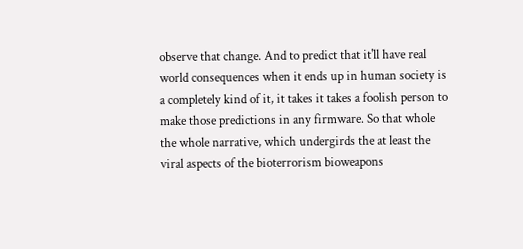observe that change. And to predict that it'll have real world consequences when it ends up in human society is a completely kind of it, it takes it takes a foolish person to make those predictions in any firmware. So that whole the whole narrative, which undergirds the at least the viral aspects of the bioterrorism bioweapons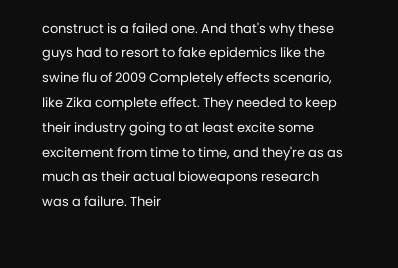construct is a failed one. And that's why these guys had to resort to fake epidemics like the swine flu of 2009 Completely effects scenario, like Zika complete effect. They needed to keep their industry going to at least excite some excitement from time to time, and they're as as much as their actual bioweapons research was a failure. Their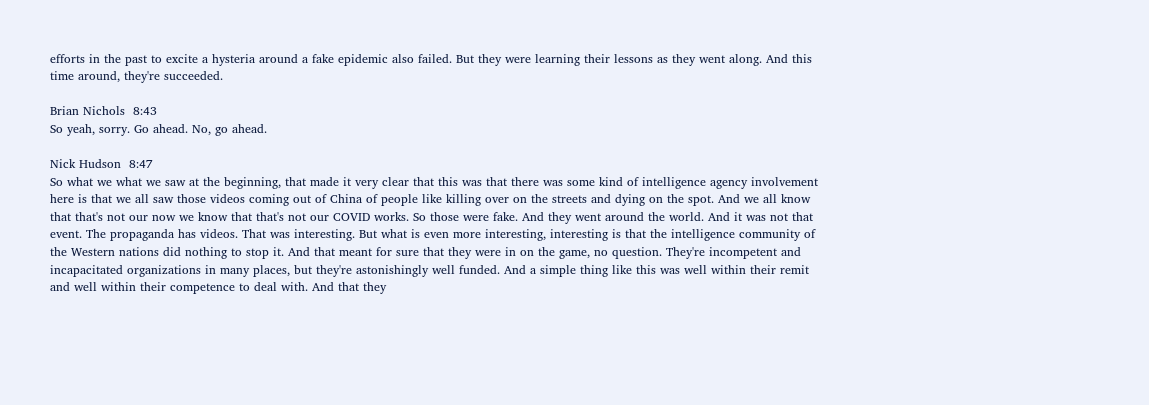efforts in the past to excite a hysteria around a fake epidemic also failed. But they were learning their lessons as they went along. And this time around, they're succeeded.

Brian Nichols  8:43
So yeah, sorry. Go ahead. No, go ahead.

Nick Hudson  8:47
So what we what we saw at the beginning, that made it very clear that this was that there was some kind of intelligence agency involvement here is that we all saw those videos coming out of China of people like killing over on the streets and dying on the spot. And we all know that that's not our now we know that that's not our COVID works. So those were fake. And they went around the world. And it was not that event. The propaganda has videos. That was interesting. But what is even more interesting, interesting is that the intelligence community of the Western nations did nothing to stop it. And that meant for sure that they were in on the game, no question. They're incompetent and incapacitated organizations in many places, but they're astonishingly well funded. And a simple thing like this was well within their remit and well within their competence to deal with. And that they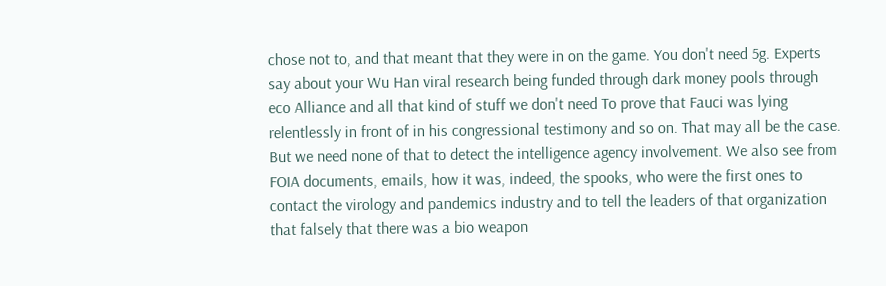chose not to, and that meant that they were in on the game. You don't need 5g. Experts say about your Wu Han viral research being funded through dark money pools through eco Alliance and all that kind of stuff we don't need To prove that Fauci was lying relentlessly in front of in his congressional testimony and so on. That may all be the case. But we need none of that to detect the intelligence agency involvement. We also see from FOIA documents, emails, how it was, indeed, the spooks, who were the first ones to contact the virology and pandemics industry and to tell the leaders of that organization that falsely that there was a bio weapon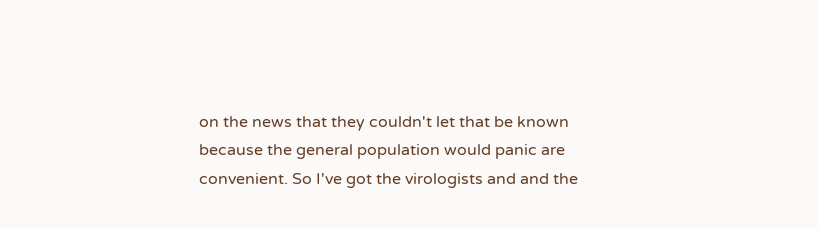on the news that they couldn't let that be known because the general population would panic are convenient. So I've got the virologists and and the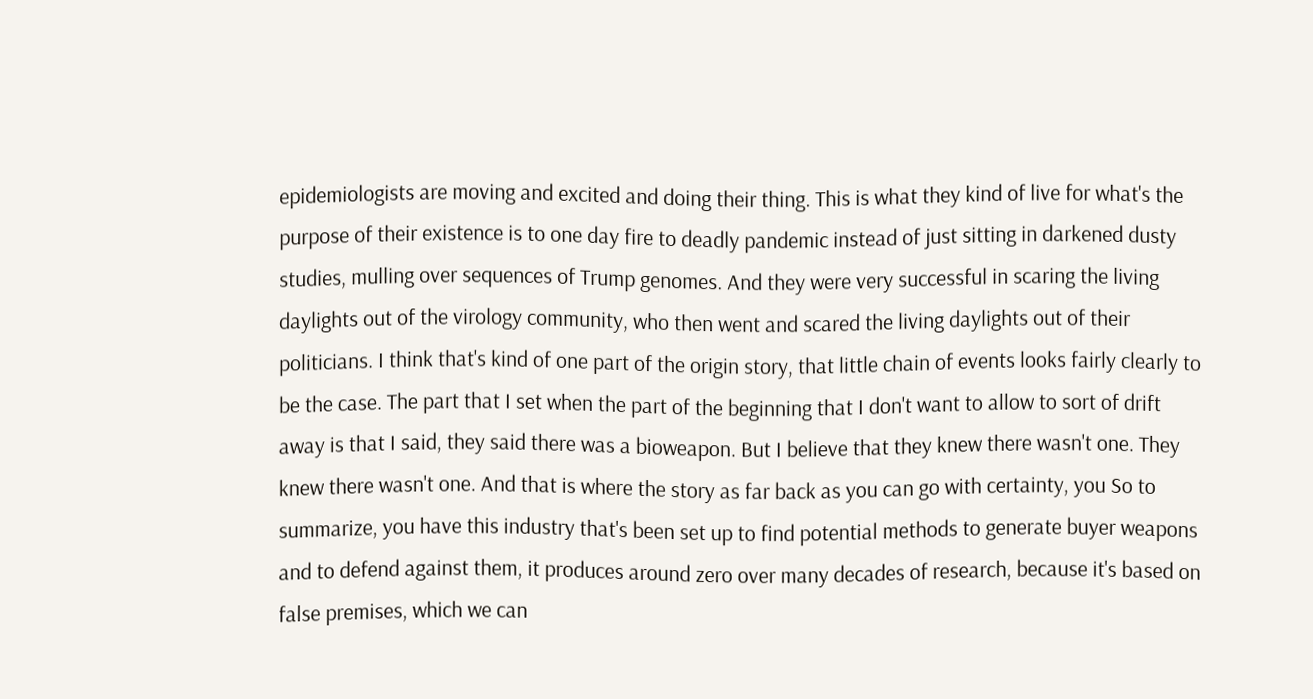epidemiologists are moving and excited and doing their thing. This is what they kind of live for what's the purpose of their existence is to one day fire to deadly pandemic instead of just sitting in darkened dusty studies, mulling over sequences of Trump genomes. And they were very successful in scaring the living daylights out of the virology community, who then went and scared the living daylights out of their politicians. I think that's kind of one part of the origin story, that little chain of events looks fairly clearly to be the case. The part that I set when the part of the beginning that I don't want to allow to sort of drift away is that I said, they said there was a bioweapon. But I believe that they knew there wasn't one. They knew there wasn't one. And that is where the story as far back as you can go with certainty, you So to summarize, you have this industry that's been set up to find potential methods to generate buyer weapons and to defend against them, it produces around zero over many decades of research, because it's based on false premises, which we can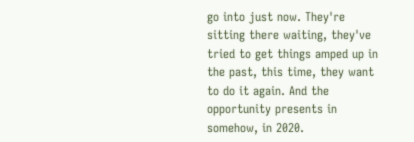go into just now. They're sitting there waiting, they've tried to get things amped up in the past, this time, they want to do it again. And the opportunity presents in somehow, in 2020.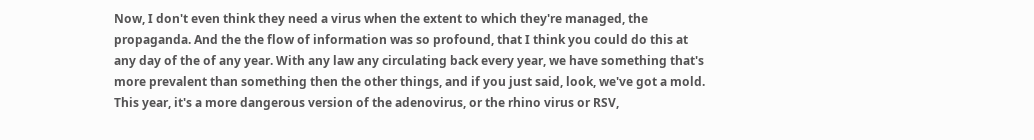Now, I don't even think they need a virus when the extent to which they're managed, the propaganda. And the the flow of information was so profound, that I think you could do this at any day of the of any year. With any law any circulating back every year, we have something that's more prevalent than something then the other things, and if you just said, look, we've got a mold. This year, it's a more dangerous version of the adenovirus, or the rhino virus or RSV,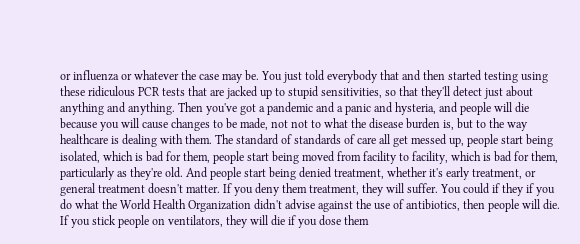or influenza or whatever the case may be. You just told everybody that and then started testing using these ridiculous PCR tests that are jacked up to stupid sensitivities, so that they'll detect just about anything and anything. Then you've got a pandemic and a panic and hysteria, and people will die because you will cause changes to be made, not not to what the disease burden is, but to the way healthcare is dealing with them. The standard of standards of care all get messed up, people start being isolated, which is bad for them, people start being moved from facility to facility, which is bad for them, particularly as they're old. And people start being denied treatment, whether it's early treatment, or general treatment doesn't matter. If you deny them treatment, they will suffer. You could if they if you do what the World Health Organization didn't advise against the use of antibiotics, then people will die. If you stick people on ventilators, they will die if you dose them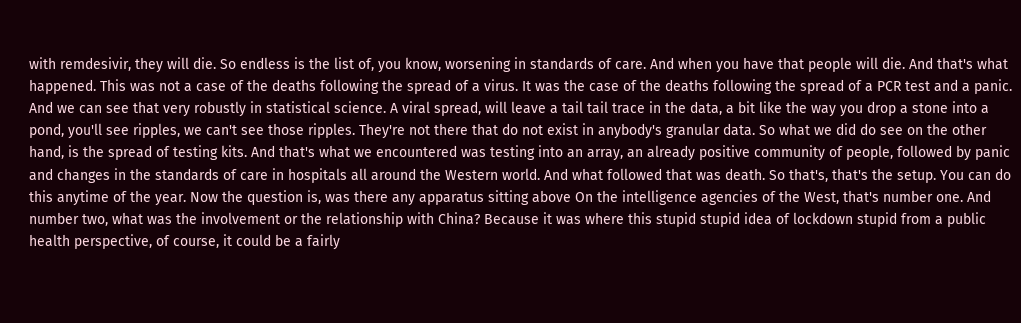with remdesivir, they will die. So endless is the list of, you know, worsening in standards of care. And when you have that people will die. And that's what happened. This was not a case of the deaths following the spread of a virus. It was the case of the deaths following the spread of a PCR test and a panic. And we can see that very robustly in statistical science. A viral spread, will leave a tail tail trace in the data, a bit like the way you drop a stone into a pond, you'll see ripples, we can't see those ripples. They're not there that do not exist in anybody's granular data. So what we did do see on the other hand, is the spread of testing kits. And that's what we encountered was testing into an array, an already positive community of people, followed by panic and changes in the standards of care in hospitals all around the Western world. And what followed that was death. So that's, that's the setup. You can do this anytime of the year. Now the question is, was there any apparatus sitting above On the intelligence agencies of the West, that's number one. And number two, what was the involvement or the relationship with China? Because it was where this stupid stupid idea of lockdown stupid from a public health perspective, of course, it could be a fairly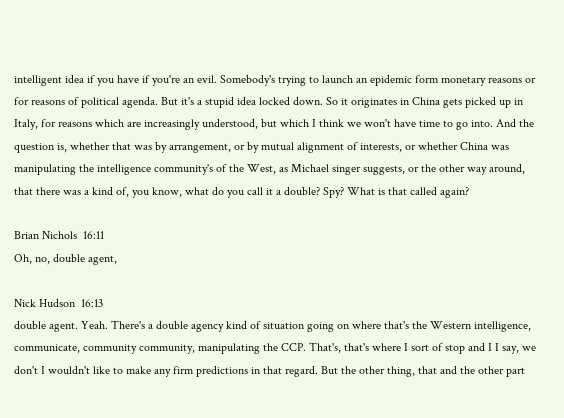intelligent idea if you have if you're an evil. Somebody's trying to launch an epidemic form monetary reasons or for reasons of political agenda. But it's a stupid idea locked down. So it originates in China gets picked up in Italy, for reasons which are increasingly understood, but which I think we won't have time to go into. And the question is, whether that was by arrangement, or by mutual alignment of interests, or whether China was manipulating the intelligence community's of the West, as Michael singer suggests, or the other way around, that there was a kind of, you know, what do you call it a double? Spy? What is that called again?

Brian Nichols  16:11
Oh, no, double agent,

Nick Hudson  16:13
double agent. Yeah. There's a double agency kind of situation going on where that's the Western intelligence, communicate, community community, manipulating the CCP. That's, that's where I sort of stop and I I say, we don't I wouldn't like to make any firm predictions in that regard. But the other thing, that and the other part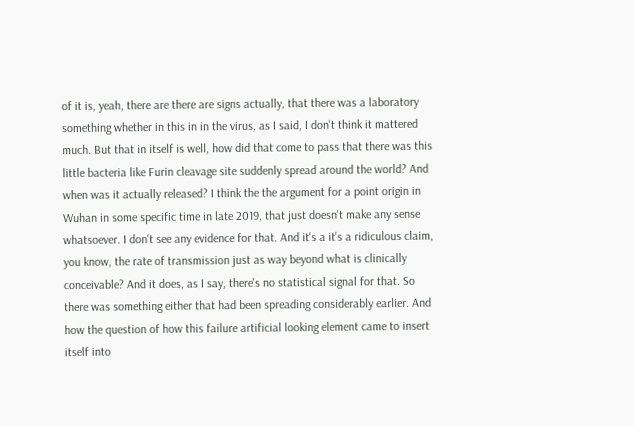of it is, yeah, there are there are signs actually, that there was a laboratory something whether in this in in the virus, as I said, I don't think it mattered much. But that in itself is well, how did that come to pass that there was this little bacteria like Furin cleavage site suddenly spread around the world? And when was it actually released? I think the the argument for a point origin in Wuhan in some specific time in late 2019, that just doesn't make any sense whatsoever. I don't see any evidence for that. And it's a it's a ridiculous claim, you know, the rate of transmission just as way beyond what is clinically conceivable? And it does, as I say, there's no statistical signal for that. So there was something either that had been spreading considerably earlier. And how the question of how this failure artificial looking element came to insert itself into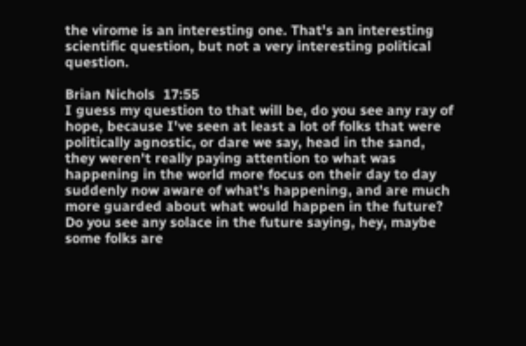the virome is an interesting one. That's an interesting scientific question, but not a very interesting political question.

Brian Nichols  17:55
I guess my question to that will be, do you see any ray of hope, because I've seen at least a lot of folks that were politically agnostic, or dare we say, head in the sand, they weren't really paying attention to what was happening in the world more focus on their day to day suddenly now aware of what's happening, and are much more guarded about what would happen in the future? Do you see any solace in the future saying, hey, maybe some folks are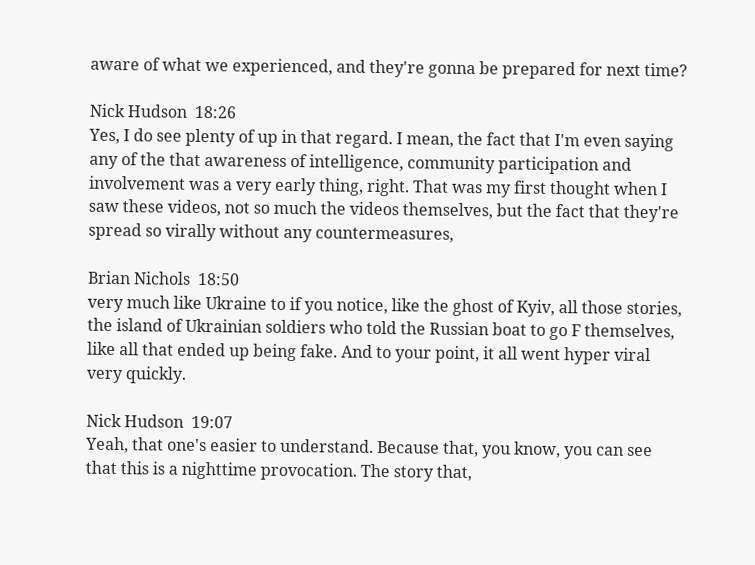aware of what we experienced, and they're gonna be prepared for next time?

Nick Hudson  18:26
Yes, I do see plenty of up in that regard. I mean, the fact that I'm even saying any of the that awareness of intelligence, community participation and involvement was a very early thing, right. That was my first thought when I saw these videos, not so much the videos themselves, but the fact that they're spread so virally without any countermeasures,

Brian Nichols  18:50
very much like Ukraine to if you notice, like the ghost of Kyiv, all those stories, the island of Ukrainian soldiers who told the Russian boat to go F themselves, like all that ended up being fake. And to your point, it all went hyper viral very quickly.

Nick Hudson  19:07
Yeah, that one's easier to understand. Because that, you know, you can see that this is a nighttime provocation. The story that,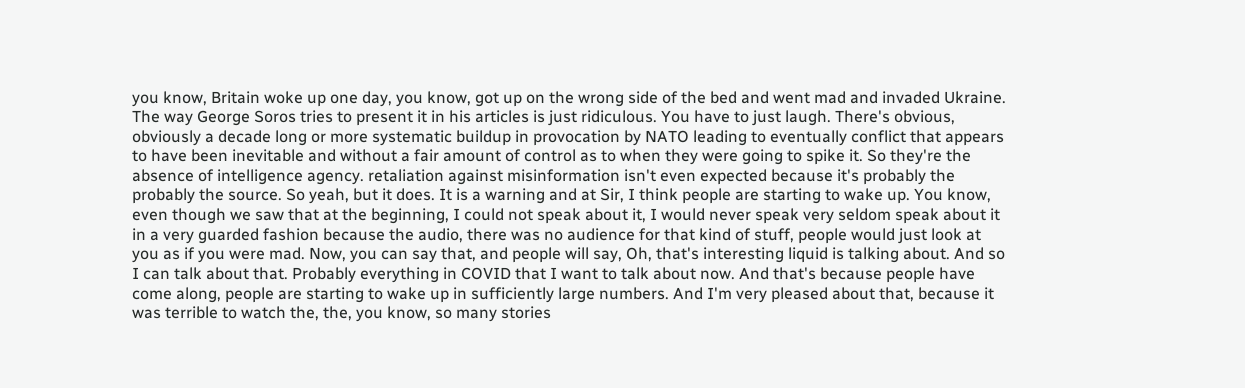you know, Britain woke up one day, you know, got up on the wrong side of the bed and went mad and invaded Ukraine. The way George Soros tries to present it in his articles is just ridiculous. You have to just laugh. There's obvious, obviously a decade long or more systematic buildup in provocation by NATO leading to eventually conflict that appears to have been inevitable and without a fair amount of control as to when they were going to spike it. So they're the absence of intelligence agency. retaliation against misinformation isn't even expected because it's probably the probably the source. So yeah, but it does. It is a warning and at Sir, I think people are starting to wake up. You know, even though we saw that at the beginning, I could not speak about it, I would never speak very seldom speak about it in a very guarded fashion because the audio, there was no audience for that kind of stuff, people would just look at you as if you were mad. Now, you can say that, and people will say, Oh, that's interesting liquid is talking about. And so I can talk about that. Probably everything in COVID that I want to talk about now. And that's because people have come along, people are starting to wake up in sufficiently large numbers. And I'm very pleased about that, because it was terrible to watch the, the, you know, so many stories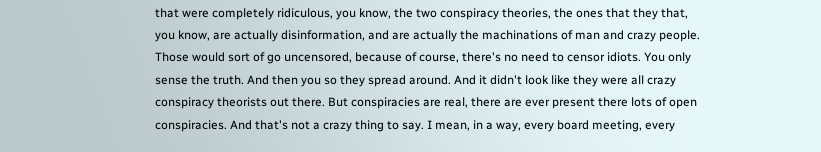that were completely ridiculous, you know, the two conspiracy theories, the ones that they that, you know, are actually disinformation, and are actually the machinations of man and crazy people. Those would sort of go uncensored, because of course, there's no need to censor idiots. You only sense the truth. And then you so they spread around. And it didn't look like they were all crazy conspiracy theorists out there. But conspiracies are real, there are ever present there lots of open conspiracies. And that's not a crazy thing to say. I mean, in a way, every board meeting, every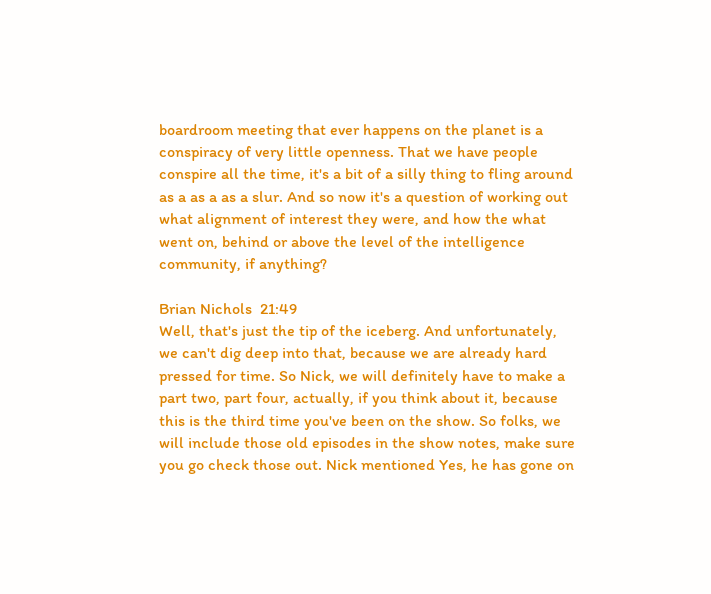boardroom meeting that ever happens on the planet is a conspiracy of very little openness. That we have people conspire all the time, it's a bit of a silly thing to fling around as a as a as a slur. And so now it's a question of working out what alignment of interest they were, and how the what went on, behind or above the level of the intelligence community, if anything?

Brian Nichols  21:49
Well, that's just the tip of the iceberg. And unfortunately, we can't dig deep into that, because we are already hard pressed for time. So Nick, we will definitely have to make a part two, part four, actually, if you think about it, because this is the third time you've been on the show. So folks, we will include those old episodes in the show notes, make sure you go check those out. Nick mentioned Yes, he has gone on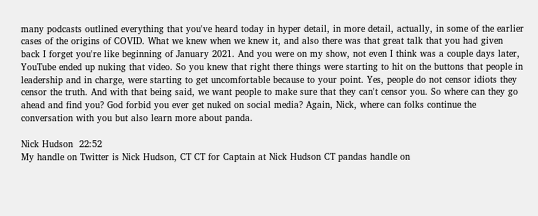many podcasts outlined everything that you've heard today in hyper detail, in more detail, actually, in some of the earlier cases of the origins of COVID. What we knew when we knew it, and also there was that great talk that you had given back I forget you're like beginning of January 2021. And you were on my show, not even I think was a couple days later, YouTube ended up nuking that video. So you knew that right there things were starting to hit on the buttons that people in leadership and in charge, were starting to get uncomfortable because to your point. Yes, people do not censor idiots they censor the truth. And with that being said, we want people to make sure that they can't censor you. So where can they go ahead and find you? God forbid you ever get nuked on social media? Again, Nick, where can folks continue the conversation with you but also learn more about panda.

Nick Hudson  22:52
My handle on Twitter is Nick Hudson, CT CT for Captain at Nick Hudson CT pandas handle on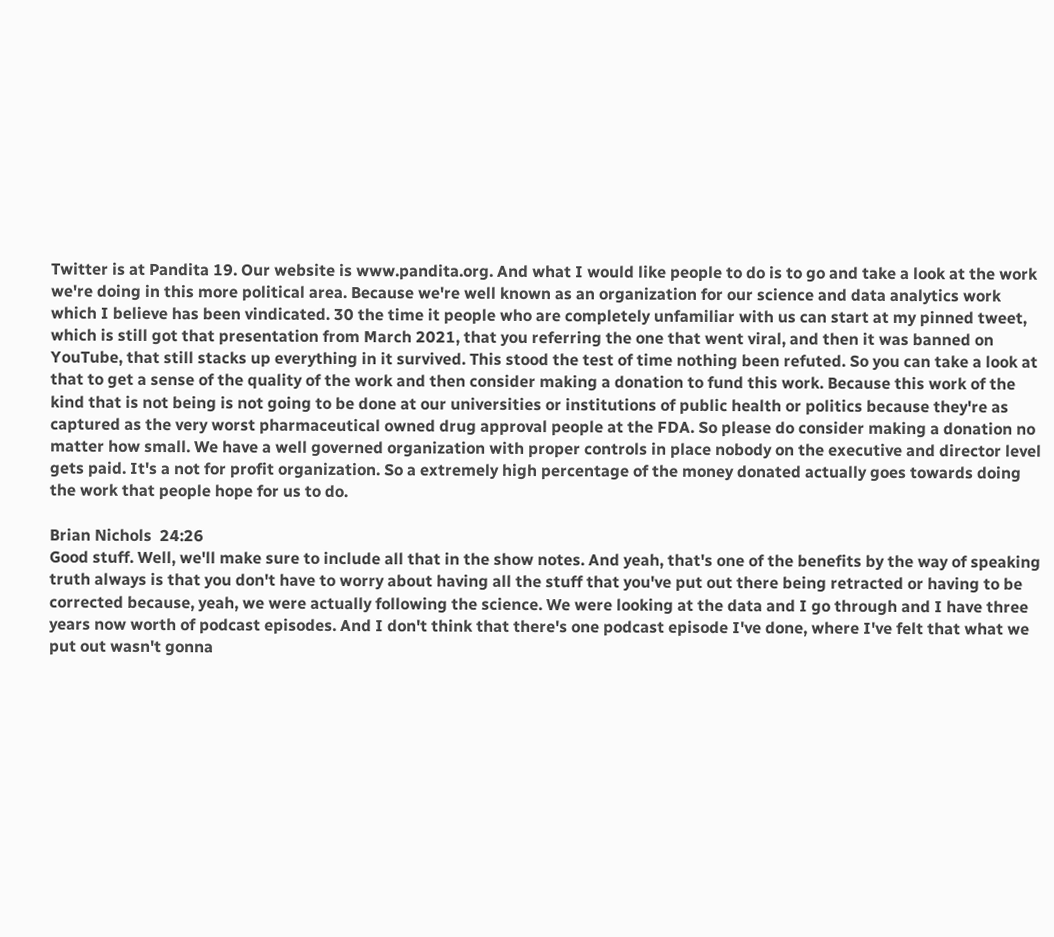Twitter is at Pandita 19. Our website is www.pandita.org. And what I would like people to do is to go and take a look at the work we're doing in this more political area. Because we're well known as an organization for our science and data analytics work which I believe has been vindicated. 30 the time it people who are completely unfamiliar with us can start at my pinned tweet, which is still got that presentation from March 2021, that you referring the one that went viral, and then it was banned on YouTube, that still stacks up everything in it survived. This stood the test of time nothing been refuted. So you can take a look at that to get a sense of the quality of the work and then consider making a donation to fund this work. Because this work of the kind that is not being is not going to be done at our universities or institutions of public health or politics because they're as captured as the very worst pharmaceutical owned drug approval people at the FDA. So please do consider making a donation no matter how small. We have a well governed organization with proper controls in place nobody on the executive and director level gets paid. It's a not for profit organization. So a extremely high percentage of the money donated actually goes towards doing the work that people hope for us to do.

Brian Nichols  24:26
Good stuff. Well, we'll make sure to include all that in the show notes. And yeah, that's one of the benefits by the way of speaking truth always is that you don't have to worry about having all the stuff that you've put out there being retracted or having to be corrected because, yeah, we were actually following the science. We were looking at the data and I go through and I have three years now worth of podcast episodes. And I don't think that there's one podcast episode I've done, where I've felt that what we put out wasn't gonna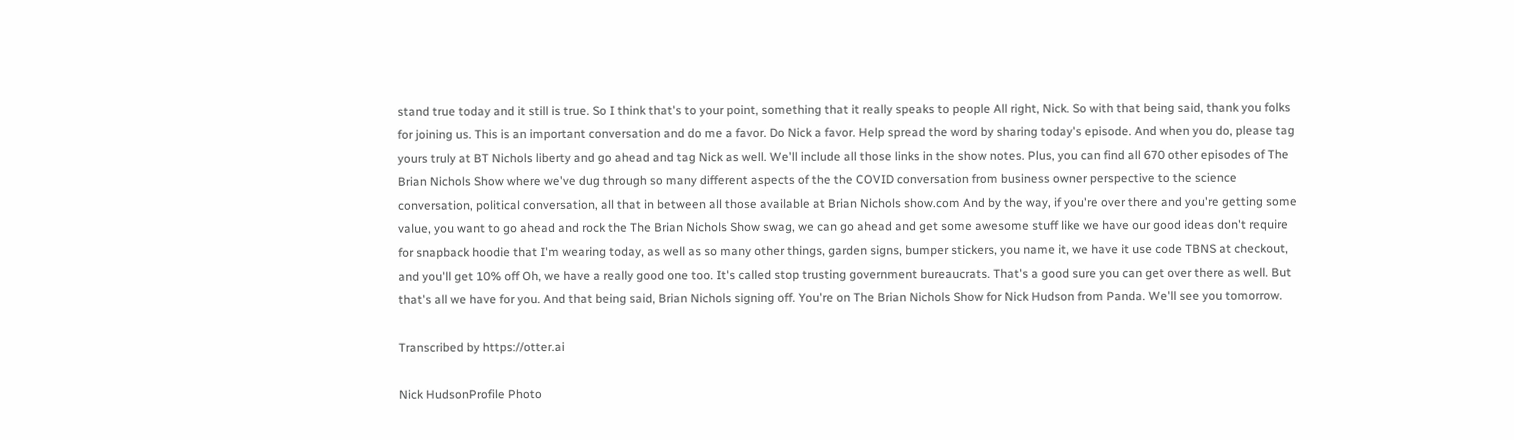stand true today and it still is true. So I think that's to your point, something that it really speaks to people All right, Nick. So with that being said, thank you folks for joining us. This is an important conversation and do me a favor. Do Nick a favor. Help spread the word by sharing today's episode. And when you do, please tag yours truly at BT Nichols liberty and go ahead and tag Nick as well. We'll include all those links in the show notes. Plus, you can find all 670 other episodes of The Brian Nichols Show where we've dug through so many different aspects of the the COVID conversation from business owner perspective to the science conversation, political conversation, all that in between all those available at Brian Nichols show.com And by the way, if you're over there and you're getting some value, you want to go ahead and rock the The Brian Nichols Show swag, we can go ahead and get some awesome stuff like we have our good ideas don't require for snapback hoodie that I'm wearing today, as well as so many other things, garden signs, bumper stickers, you name it, we have it use code TBNS at checkout, and you'll get 10% off Oh, we have a really good one too. It's called stop trusting government bureaucrats. That's a good sure you can get over there as well. But that's all we have for you. And that being said, Brian Nichols signing off. You're on The Brian Nichols Show for Nick Hudson from Panda. We'll see you tomorrow.

Transcribed by https://otter.ai

Nick HudsonProfile Photo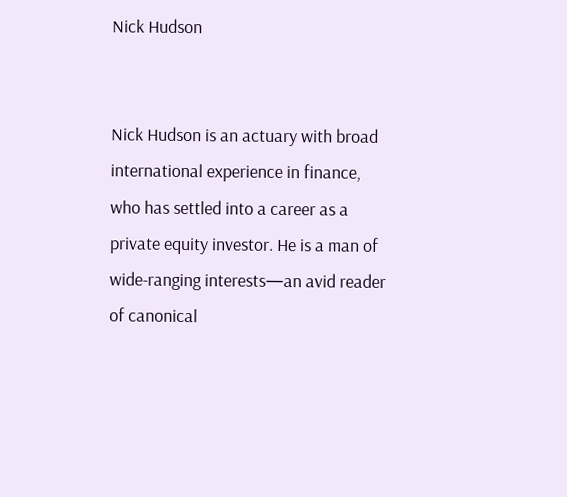Nick Hudson


Nick Hudson is an actuary with broad international experience in finance, who has settled into a career as a private equity investor. He is a man of wide-ranging interests—an avid reader of canonical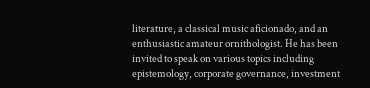literature, a classical music aficionado, and an enthusiastic amateur ornithologist. He has been invited to speak on various topics including epistemology, corporate governance, investment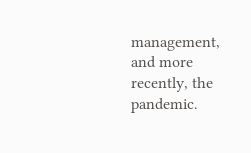management, and more recently, the pandemic.